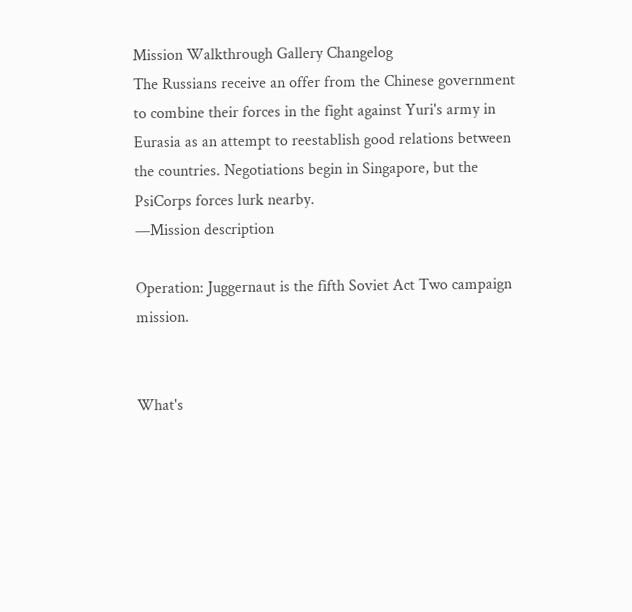Mission Walkthrough Gallery Changelog
The Russians receive an offer from the Chinese government to combine their forces in the fight against Yuri's army in Eurasia as an attempt to reestablish good relations between the countries. Negotiations begin in Singapore, but the PsiCorps forces lurk nearby.
—Mission description

Operation: Juggernaut is the fifth Soviet Act Two campaign mission.


What's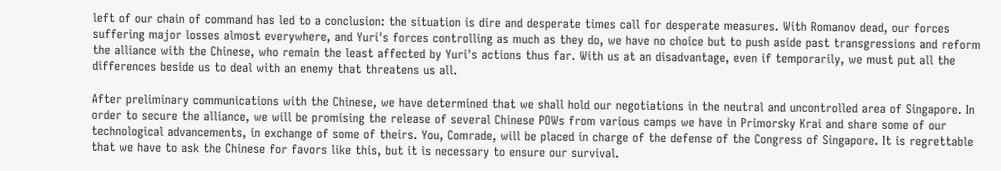left of our chain of command has led to a conclusion: the situation is dire and desperate times call for desperate measures. With Romanov dead, our forces suffering major losses almost everywhere, and Yuri's forces controlling as much as they do, we have no choice but to push aside past transgressions and reform the alliance with the Chinese, who remain the least affected by Yuri's actions thus far. With us at an disadvantage, even if temporarily, we must put all the differences beside us to deal with an enemy that threatens us all.

After preliminary communications with the Chinese, we have determined that we shall hold our negotiations in the neutral and uncontrolled area of Singapore. In order to secure the alliance, we will be promising the release of several Chinese POWs from various camps we have in Primorsky Krai and share some of our technological advancements, in exchange of some of theirs. You, Comrade, will be placed in charge of the defense of the Congress of Singapore. It is regrettable that we have to ask the Chinese for favors like this, but it is necessary to ensure our survival.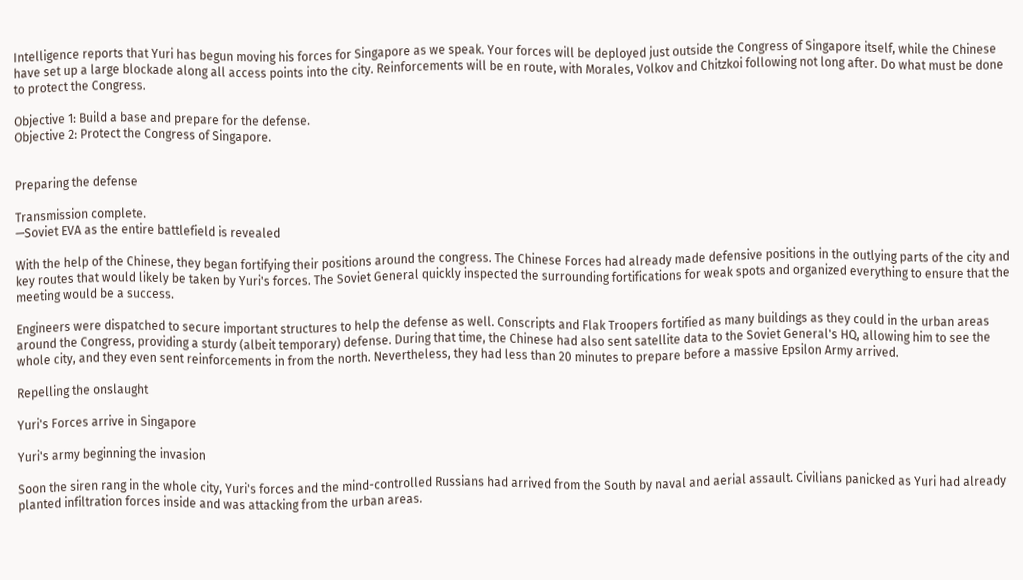Intelligence reports that Yuri has begun moving his forces for Singapore as we speak. Your forces will be deployed just outside the Congress of Singapore itself, while the Chinese have set up a large blockade along all access points into the city. Reinforcements will be en route, with Morales, Volkov and Chitzkoi following not long after. Do what must be done to protect the Congress.

Objective 1: Build a base and prepare for the defense.
Objective 2: Protect the Congress of Singapore.


Preparing the defense

Transmission complete.
—Soviet EVA as the entire battlefield is revealed

With the help of the Chinese, they began fortifying their positions around the congress. The Chinese Forces had already made defensive positions in the outlying parts of the city and key routes that would likely be taken by Yuri's forces. The Soviet General quickly inspected the surrounding fortifications for weak spots and organized everything to ensure that the meeting would be a success.

Engineers were dispatched to secure important structures to help the defense as well. Conscripts and Flak Troopers fortified as many buildings as they could in the urban areas around the Congress, providing a sturdy (albeit temporary) defense. During that time, the Chinese had also sent satellite data to the Soviet General's HQ, allowing him to see the whole city, and they even sent reinforcements in from the north. Nevertheless, they had less than 20 minutes to prepare before a massive Epsilon Army arrived.

Repelling the onslaught

Yuri's Forces arrive in Singapore

Yuri's army beginning the invasion

Soon the siren rang in the whole city, Yuri's forces and the mind-controlled Russians had arrived from the South by naval and aerial assault. Civilians panicked as Yuri had already planted infiltration forces inside and was attacking from the urban areas.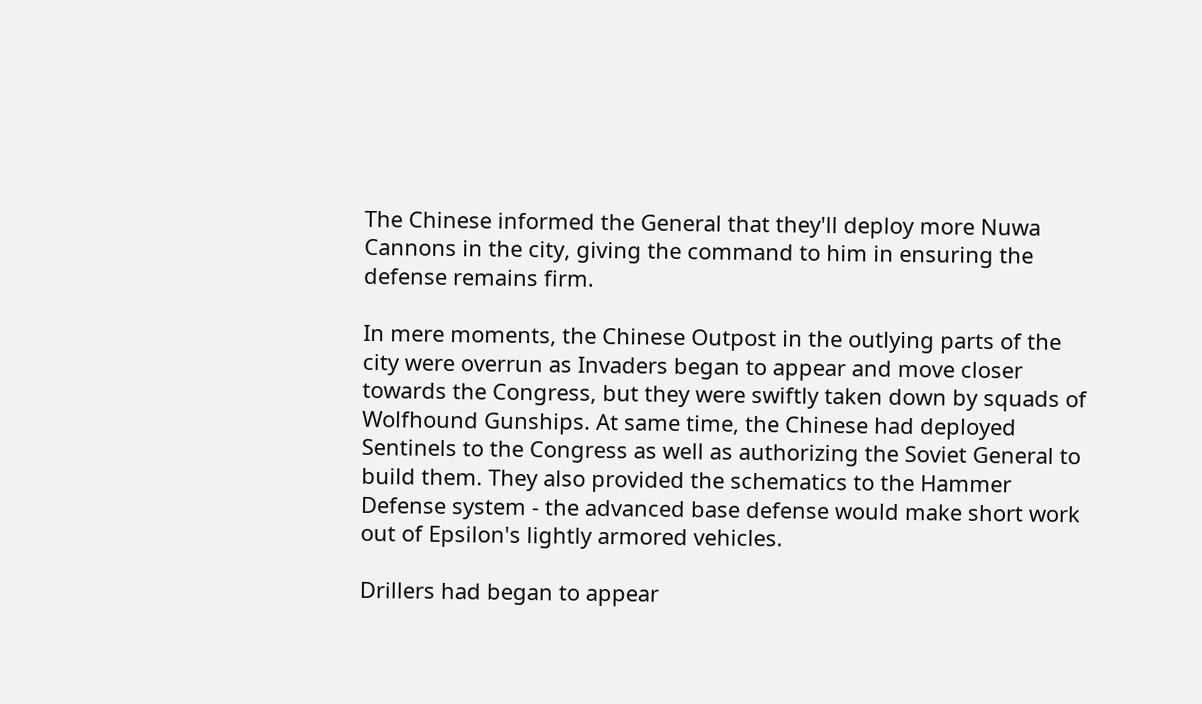The Chinese informed the General that they'll deploy more Nuwa Cannons in the city, giving the command to him in ensuring the defense remains firm.

In mere moments, the Chinese Outpost in the outlying parts of the city were overrun as Invaders began to appear and move closer towards the Congress, but they were swiftly taken down by squads of Wolfhound Gunships. At same time, the Chinese had deployed Sentinels to the Congress as well as authorizing the Soviet General to build them. They also provided the schematics to the Hammer Defense system - the advanced base defense would make short work out of Epsilon's lightly armored vehicles.

Drillers had began to appear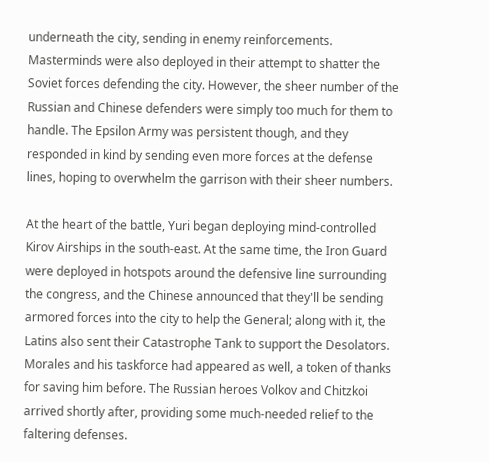underneath the city, sending in enemy reinforcements. Masterminds were also deployed in their attempt to shatter the Soviet forces defending the city. However, the sheer number of the Russian and Chinese defenders were simply too much for them to handle. The Epsilon Army was persistent though, and they responded in kind by sending even more forces at the defense lines, hoping to overwhelm the garrison with their sheer numbers.

At the heart of the battle, Yuri began deploying mind-controlled Kirov Airships in the south-east. At the same time, the Iron Guard were deployed in hotspots around the defensive line surrounding the congress, and the Chinese announced that they'll be sending armored forces into the city to help the General; along with it, the Latins also sent their Catastrophe Tank to support the Desolators. Morales and his taskforce had appeared as well, a token of thanks for saving him before. The Russian heroes Volkov and Chitzkoi arrived shortly after, providing some much-needed relief to the faltering defenses.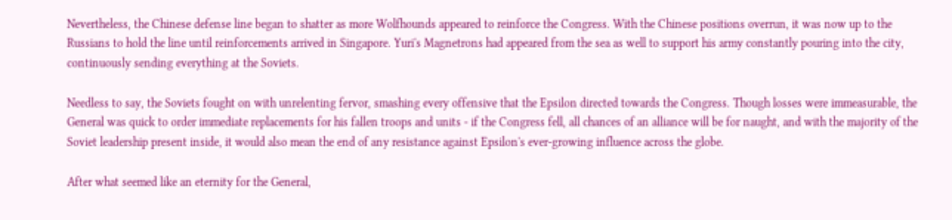Nevertheless, the Chinese defense line began to shatter as more Wolfhounds appeared to reinforce the Congress. With the Chinese positions overrun, it was now up to the Russians to hold the line until reinforcements arrived in Singapore. Yuri's Magnetrons had appeared from the sea as well to support his army constantly pouring into the city, continuously sending everything at the Soviets.

Needless to say, the Soviets fought on with unrelenting fervor, smashing every offensive that the Epsilon directed towards the Congress. Though losses were immeasurable, the General was quick to order immediate replacements for his fallen troops and units - if the Congress fell, all chances of an alliance will be for naught, and with the majority of the Soviet leadership present inside, it would also mean the end of any resistance against Epsilon's ever-growing influence across the globe.

After what seemed like an eternity for the General,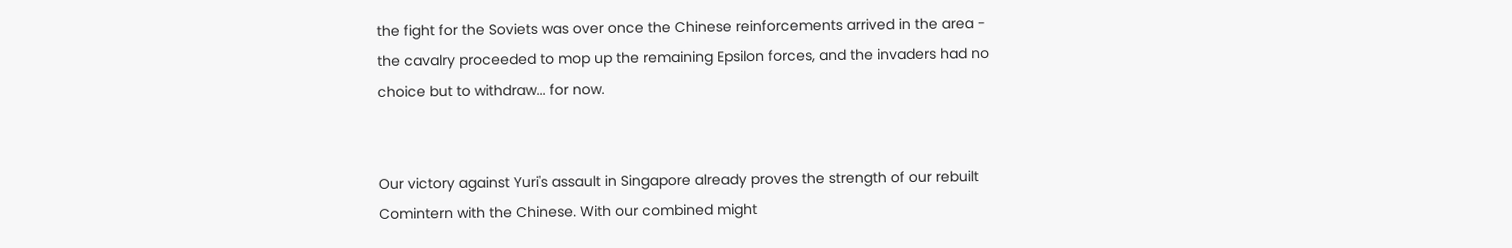the fight for the Soviets was over once the Chinese reinforcements arrived in the area - the cavalry proceeded to mop up the remaining Epsilon forces, and the invaders had no choice but to withdraw... for now.


Our victory against Yuri's assault in Singapore already proves the strength of our rebuilt Comintern with the Chinese. With our combined might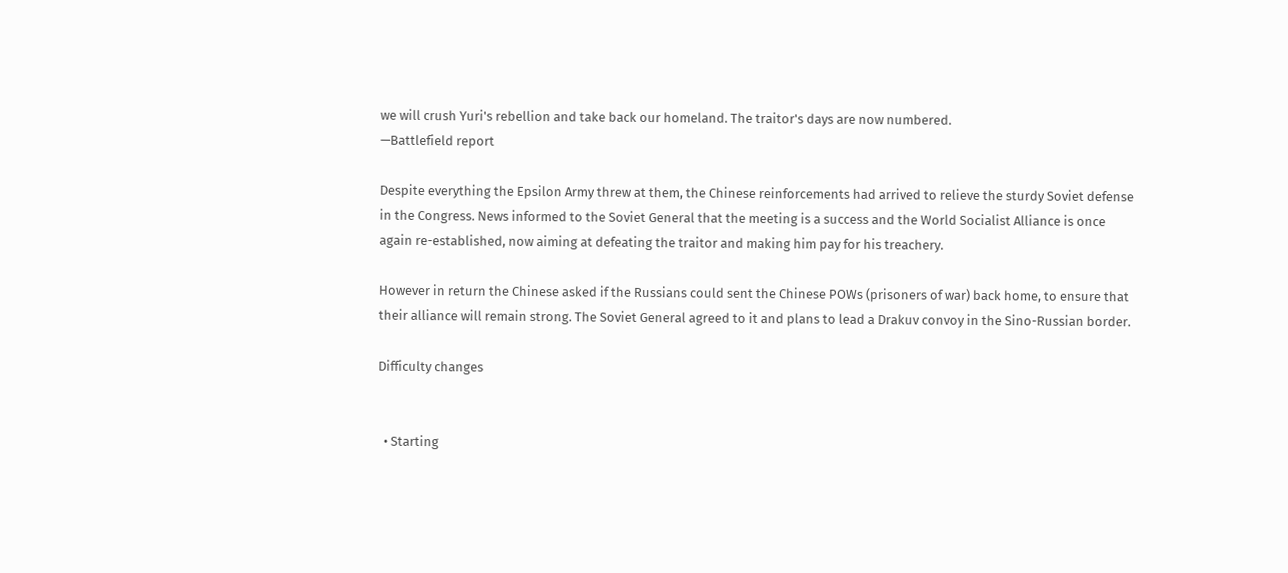we will crush Yuri's rebellion and take back our homeland. The traitor's days are now numbered.
—Battlefield report

Despite everything the Epsilon Army threw at them, the Chinese reinforcements had arrived to relieve the sturdy Soviet defense in the Congress. News informed to the Soviet General that the meeting is a success and the World Socialist Alliance is once again re-established, now aiming at defeating the traitor and making him pay for his treachery.

However in return the Chinese asked if the Russians could sent the Chinese POWs (prisoners of war) back home, to ensure that their alliance will remain strong. The Soviet General agreed to it and plans to lead a Drakuv convoy in the Sino-Russian border.

Difficulty changes


  • Starting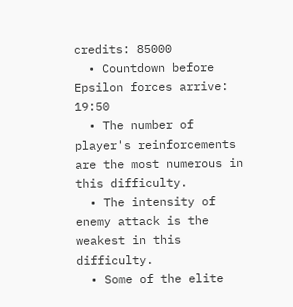credits: 85000
  • Countdown before Epsilon forces arrive: 19:50
  • The number of player's reinforcements are the most numerous in this difficulty.
  • The intensity of enemy attack is the weakest in this difficulty.
  • Some of the elite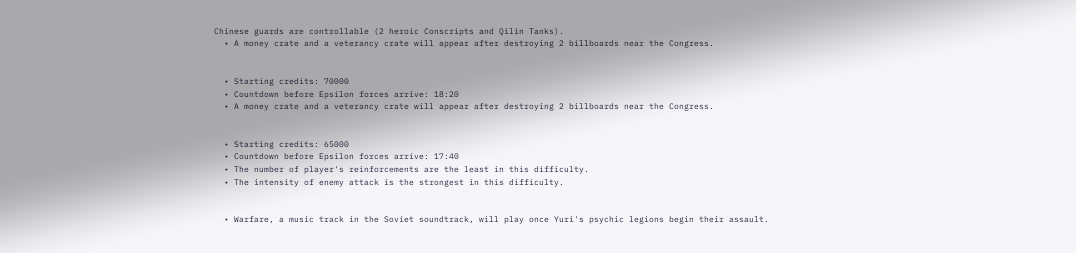Chinese guards are controllable (2 heroic Conscripts and Qilin Tanks).
  • A money crate and a veterancy crate will appear after destroying 2 billboards near the Congress.


  • Starting credits: 70000
  • Countdown before Epsilon forces arrive: 18:20
  • A money crate and a veterancy crate will appear after destroying 2 billboards near the Congress.


  • Starting credits: 65000
  • Countdown before Epsilon forces arrive: 17:40
  • The number of player's reinforcements are the least in this difficulty.
  • The intensity of enemy attack is the strongest in this difficulty.


  • Warfare, a music track in the Soviet soundtrack, will play once Yuri's psychic legions begin their assault.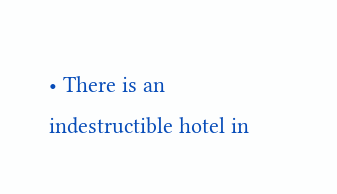• There is an indestructible hotel in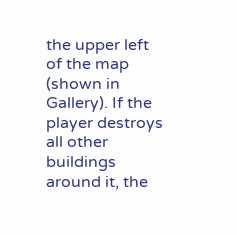the upper left of the map (shown in Gallery). If the player destroys all other buildings around it, the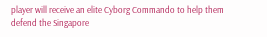player will receive an elite Cyborg Commando to help them defend the Singapore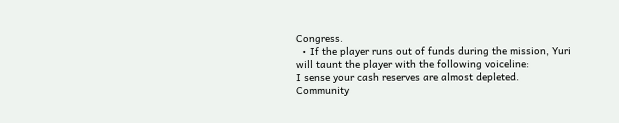Congress.
  • If the player runs out of funds during the mission, Yuri will taunt the player with the following voiceline:
I sense your cash reserves are almost depleted.
Community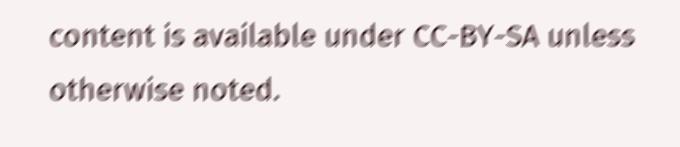content is available under CC-BY-SA unless otherwise noted.